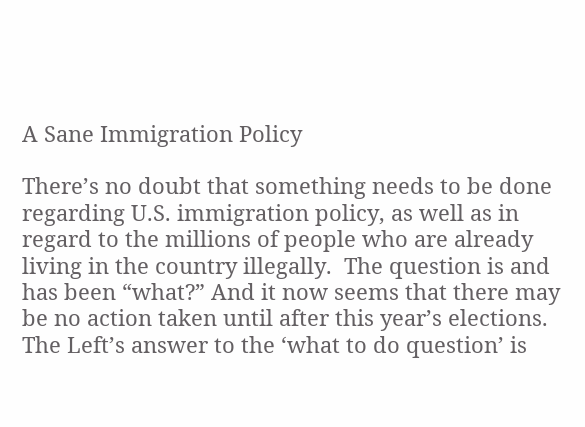A Sane Immigration Policy

There’s no doubt that something needs to be done regarding U.S. immigration policy, as well as in regard to the millions of people who are already living in the country illegally.  The question is and has been “what?” And it now seems that there may be no action taken until after this year’s elections.  The Left’s answer to the ‘what to do question’ is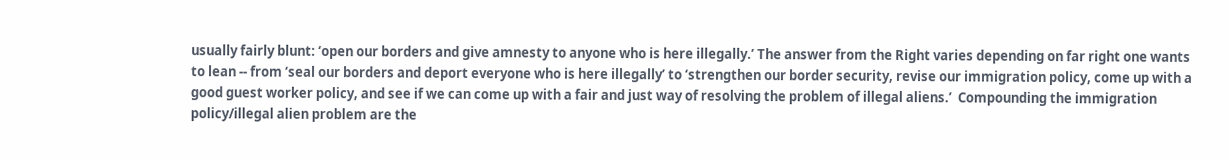usually fairly blunt: ‘open our borders and give amnesty to anyone who is here illegally.’ The answer from the Right varies depending on far right one wants to lean -- from ‘seal our borders and deport everyone who is here illegally’ to ‘strengthen our border security, revise our immigration policy, come up with a good guest worker policy, and see if we can come up with a fair and just way of resolving the problem of illegal aliens.’  Compounding the immigration policy/illegal alien problem are the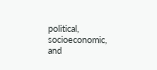political, socioeconomic, and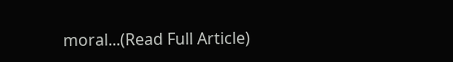moral...(Read Full Article)